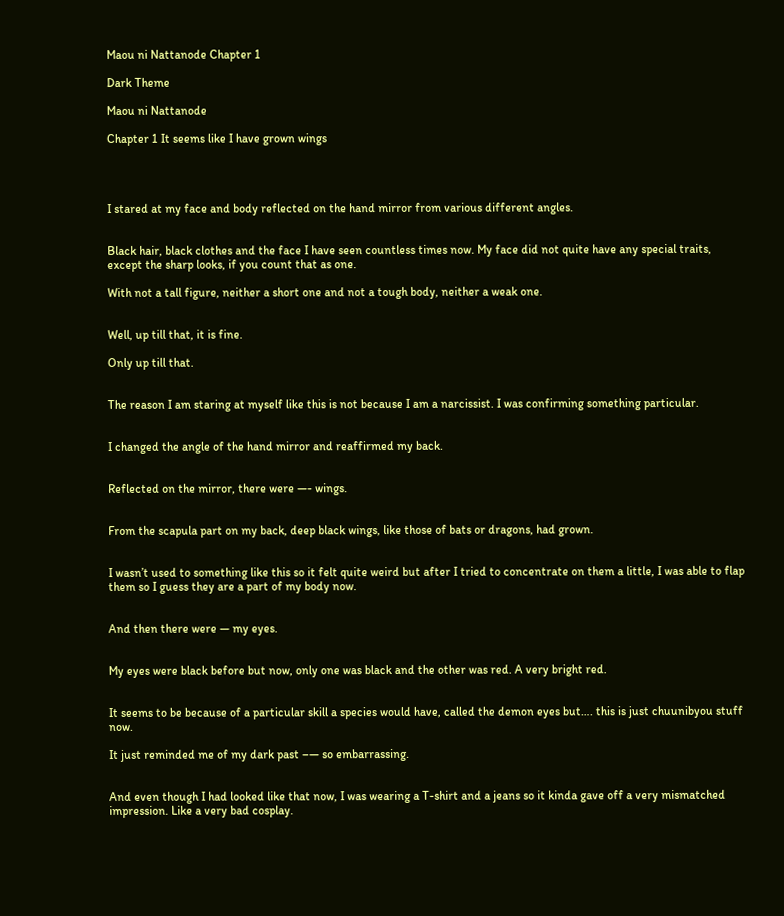Maou ni Nattanode Chapter 1

Dark Theme

Maou ni Nattanode

Chapter 1 It seems like I have grown wings




I stared at my face and body reflected on the hand mirror from various different angles.


Black hair, black clothes and the face I have seen countless times now. My face did not quite have any special traits, except the sharp looks, if you count that as one.

With not a tall figure, neither a short one and not a tough body, neither a weak one.


Well, up till that, it is fine.

Only up till that.


The reason I am staring at myself like this is not because I am a narcissist. I was confirming something particular.


I changed the angle of the hand mirror and reaffirmed my back.


Reflected on the mirror, there were —- wings.


From the scapula part on my back, deep black wings, like those of bats or dragons, had grown.


I wasn’t used to something like this so it felt quite weird but after I tried to concentrate on them a little, I was able to flap them so I guess they are a part of my body now.


And then there were — my eyes.


My eyes were black before but now, only one was black and the other was red. A very bright red.


It seems to be because of a particular skill a species would have, called the demon eyes but…. this is just chuunibyou stuff now.

It just reminded me of my dark past –— so embarrassing.


And even though I had looked like that now, I was wearing a T-shirt and a jeans so it kinda gave off a very mismatched impression. Like a very bad cosplay.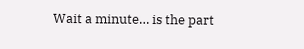Wait a minute… is the part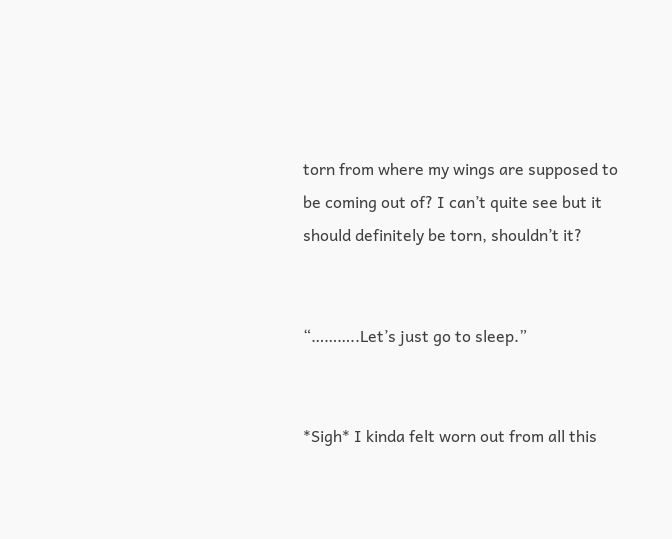torn from where my wings are supposed to be coming out of? I can’t quite see but it should definitely be torn, shouldn’t it?


“………..Let’s just go to sleep.”


*Sigh* I kinda felt worn out from all this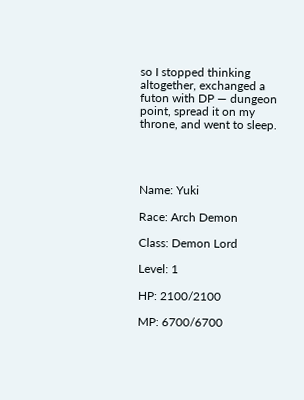so I stopped thinking altogether, exchanged a futon with DP — dungeon point, spread it on my throne, and went to sleep.




Name: Yuki

Race: Arch Demon

Class: Demon Lord

Level: 1

HP: 2100/2100

MP: 6700/6700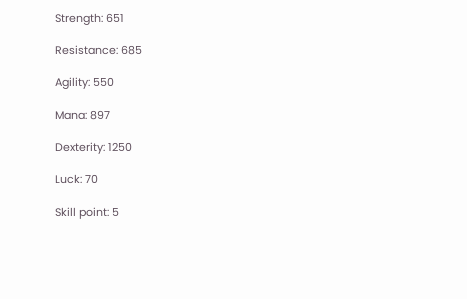Strength: 651

Resistance: 685

Agility: 550

Mana: 897

Dexterity: 1250

Luck: 70

Skill point: 5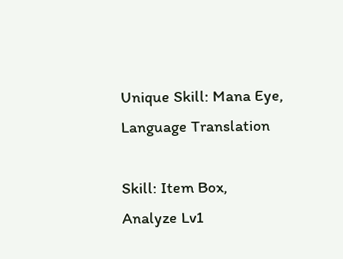Unique Skill: Mana Eye, Language Translation

Skill: Item Box, Analyze Lv1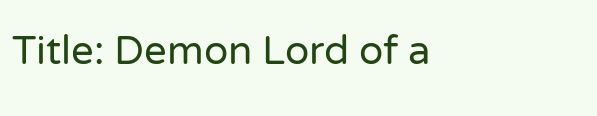Title: Demon Lord of a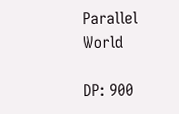Parallel World

DP: 900